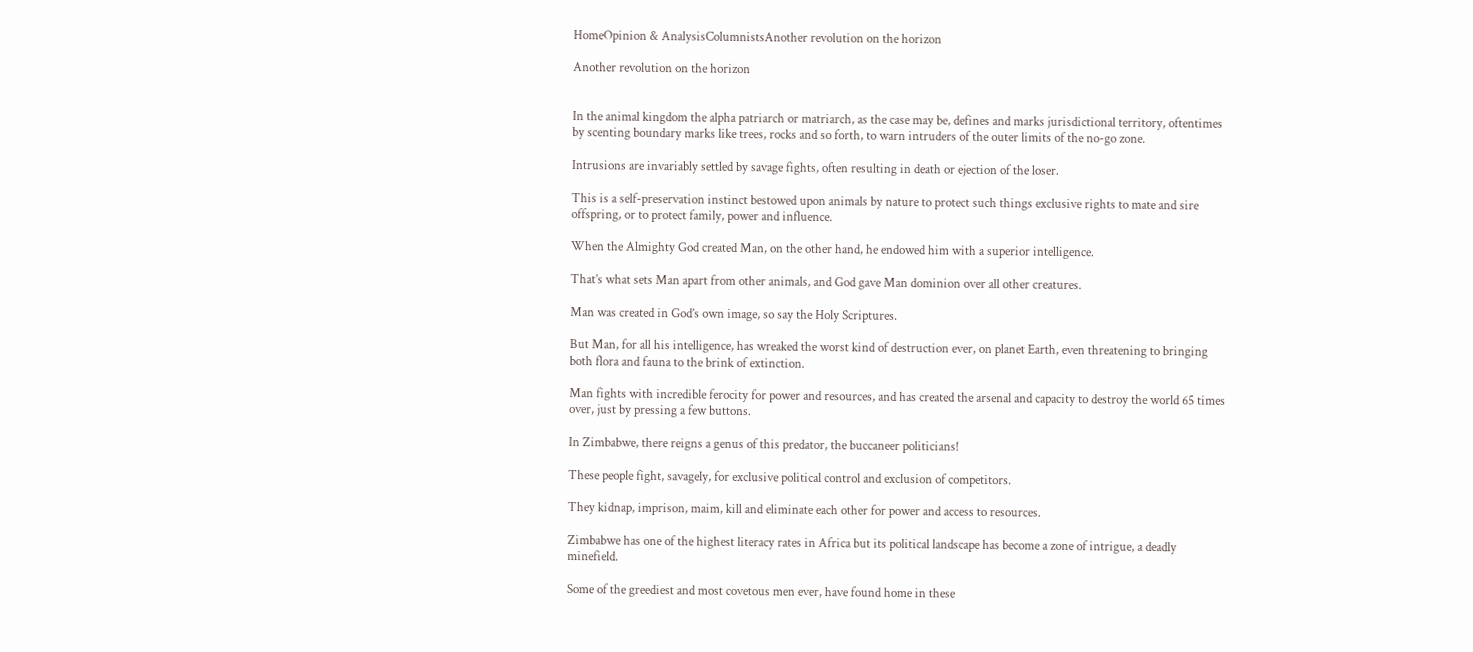HomeOpinion & AnalysisColumnistsAnother revolution on the horizon

Another revolution on the horizon


In the animal kingdom the alpha patriarch or matriarch, as the case may be, defines and marks jurisdictional territory, oftentimes by scenting boundary marks like trees, rocks and so forth, to warn intruders of the outer limits of the no-go zone.

Intrusions are invariably settled by savage fights, often resulting in death or ejection of the loser.

This is a self-preservation instinct bestowed upon animals by nature to protect such things exclusive rights to mate and sire offspring, or to protect family, power and influence.

When the Almighty God created Man, on the other hand, he endowed him with a superior intelligence.

That’s what sets Man apart from other animals, and God gave Man dominion over all other creatures.

Man was created in God’s own image, so say the Holy Scriptures.

But Man, for all his intelligence, has wreaked the worst kind of destruction ever, on planet Earth, even threatening to bringing both flora and fauna to the brink of extinction.

Man fights with incredible ferocity for power and resources, and has created the arsenal and capacity to destroy the world 65 times over, just by pressing a few buttons.

In Zimbabwe, there reigns a genus of this predator, the buccaneer politicians!

These people fight, savagely, for exclusive political control and exclusion of competitors.

They kidnap, imprison, maim, kill and eliminate each other for power and access to resources.

Zimbabwe has one of the highest literacy rates in Africa but its political landscape has become a zone of intrigue, a deadly minefield.

Some of the greediest and most covetous men ever, have found home in these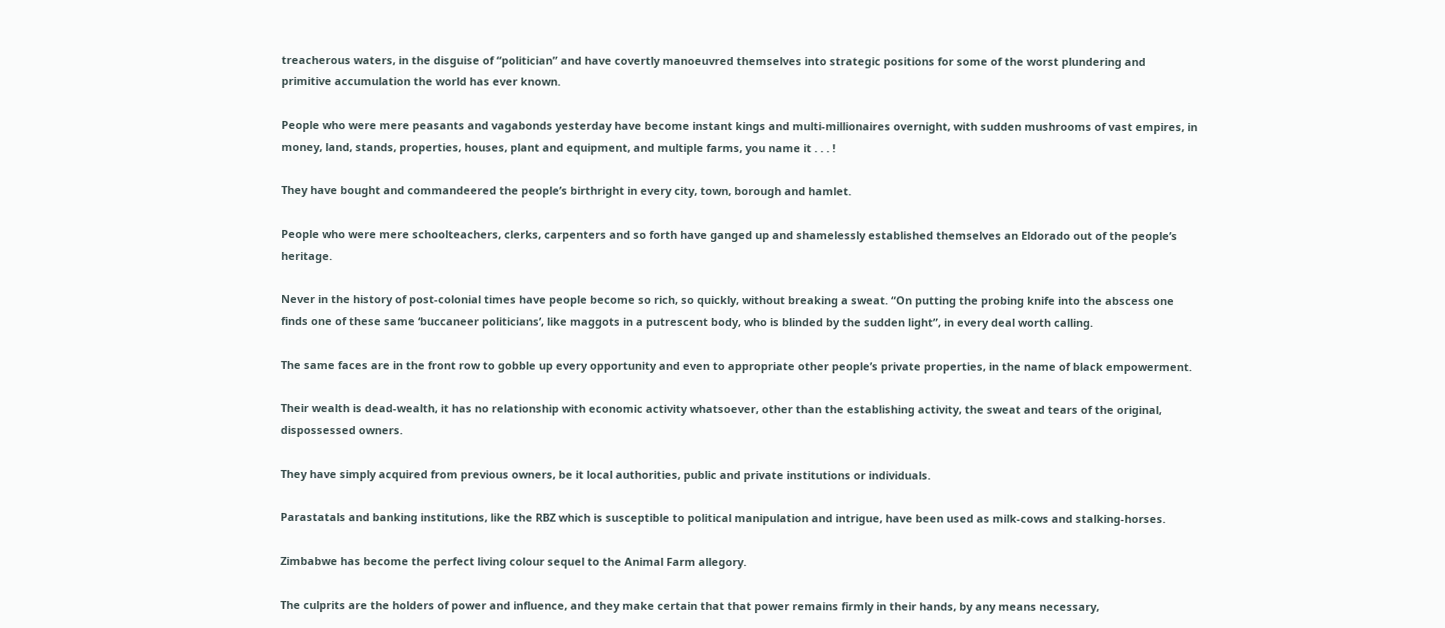treacherous waters, in the disguise of “politician” and have covertly manoeuvred themselves into strategic positions for some of the worst plundering and primitive accumulation the world has ever known.

People who were mere peasants and vagabonds yesterday have become instant kings and multi-millionaires overnight, with sudden mushrooms of vast empires, in money, land, stands, properties, houses, plant and equipment, and multiple farms, you name it . . . !

They have bought and commandeered the people’s birthright in every city, town, borough and hamlet.

People who were mere schoolteachers, clerks, carpenters and so forth have ganged up and shamelessly established themselves an Eldorado out of the people’s heritage.

Never in the history of post-colonial times have people become so rich, so quickly, without breaking a sweat. “On putting the probing knife into the abscess one finds one of these same ‘buccaneer politicians’, like maggots in a putrescent body, who is blinded by the sudden light”, in every deal worth calling.

The same faces are in the front row to gobble up every opportunity and even to appropriate other people’s private properties, in the name of black empowerment.

Their wealth is dead-wealth, it has no relationship with economic activity whatsoever, other than the establishing activity, the sweat and tears of the original, dispossessed owners.

They have simply acquired from previous owners, be it local authorities, public and private institutions or individuals.

Parastatals and banking institutions, like the RBZ which is susceptible to political manipulation and intrigue, have been used as milk-cows and stalking-horses.

Zimbabwe has become the perfect living colour sequel to the Animal Farm allegory.

The culprits are the holders of power and influence, and they make certain that that power remains firmly in their hands, by any means necessary,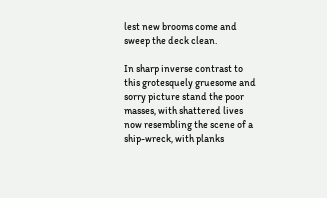lest new brooms come and sweep the deck clean.

In sharp inverse contrast to this grotesquely gruesome and sorry picture stand the poor masses, with shattered lives now resembling the scene of a ship-wreck, with planks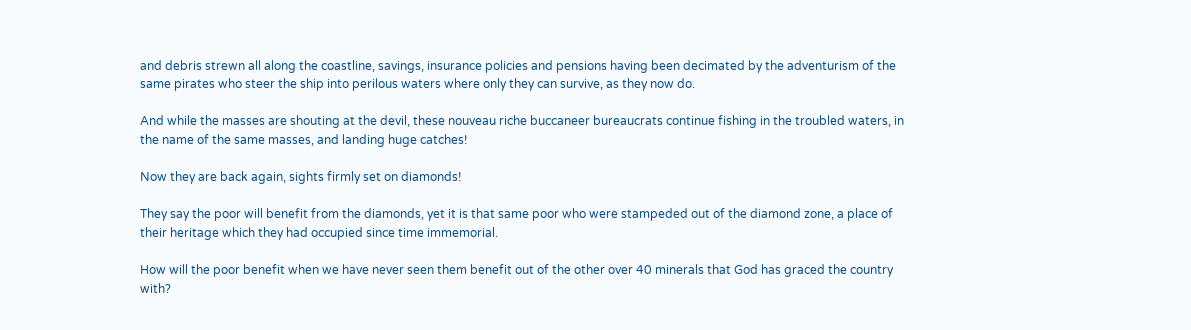and debris strewn all along the coastline, savings, insurance policies and pensions having been decimated by the adventurism of the same pirates who steer the ship into perilous waters where only they can survive, as they now do.

And while the masses are shouting at the devil, these nouveau riche buccaneer bureaucrats continue fishing in the troubled waters, in the name of the same masses, and landing huge catches!

Now they are back again, sights firmly set on diamonds!

They say the poor will benefit from the diamonds, yet it is that same poor who were stampeded out of the diamond zone, a place of their heritage which they had occupied since time immemorial.

How will the poor benefit when we have never seen them benefit out of the other over 40 minerals that God has graced the country with?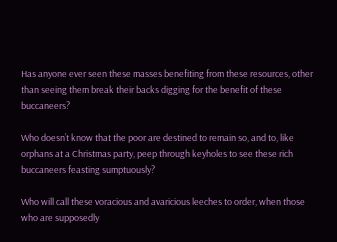Has anyone ever seen these masses benefiting from these resources, other than seeing them break their backs digging for the benefit of these buccaneers?

Who doesn’t know that the poor are destined to remain so, and to, like orphans at a Christmas party, peep through keyholes to see these rich buccaneers feasting sumptuously?

Who will call these voracious and avaricious leeches to order, when those who are supposedly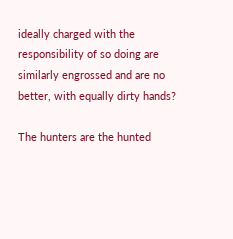ideally charged with the responsibility of so doing are similarly engrossed and are no better, with equally dirty hands?

The hunters are the hunted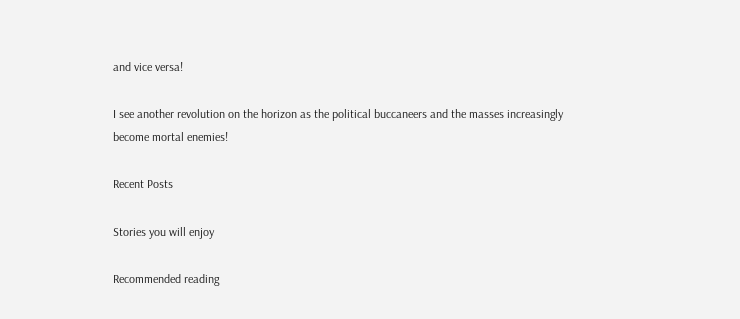and vice versa!

I see another revolution on the horizon as the political buccaneers and the masses increasingly become mortal enemies!

Recent Posts

Stories you will enjoy

Recommended reading